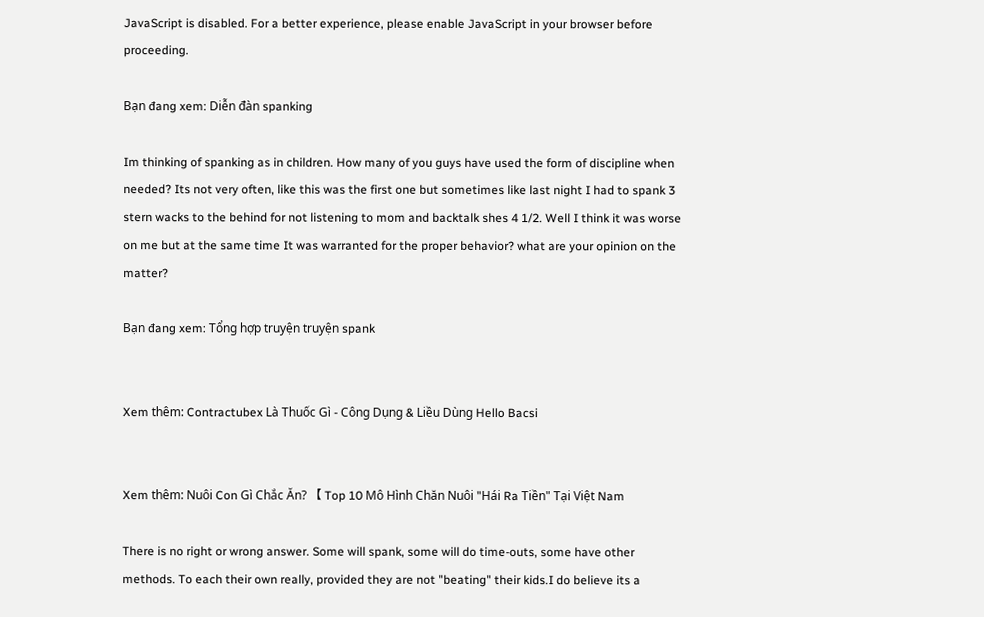JavaScript is disabled. For a better experience, please enable JavaScript in your browser before proceeding.

Bạn đang xem: Diễn đàn spanking

Im thinking of spanking as in children. How many of you guys have used the form of discipline when needed? Its not very often, like this was the first one but sometimes like last night I had to spank 3 stern wacks to the behind for not listening to mom and backtalk shes 4 1/2. Well I think it was worse on me but at the same time It was warranted for the proper behavior? what are your opinion on the matter?

Bạn đang xem: Tổng hợp truyện truyện spank


Xem thêm: Contractubex Là Thuốc Gì - Công Dụng & Liều Dùng Hello Bacsi


Xem thêm: Nuôi Con Gì Chắc Ăn? 【 Top 10 Mô Hình Chăn Nuôi "Hái Ra Tiền" Tại Việt Nam

There is no right or wrong answer. Some will spank, some will do time-outs, some have other methods. To each their own really, provided they are not "beating" their kids.I do believe its a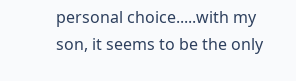personal choice.....with my son, it seems to be the only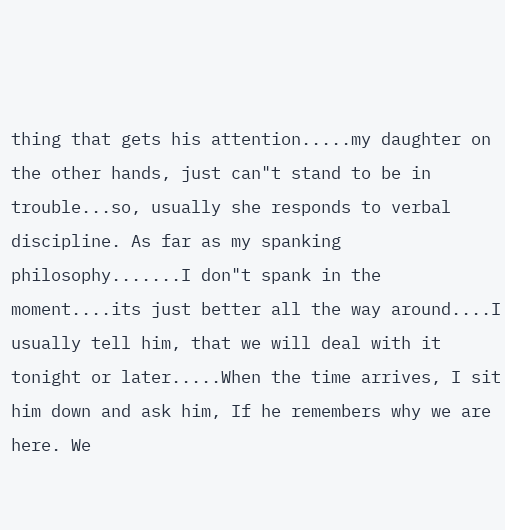thing that gets his attention.....my daughter on the other hands, just can"t stand to be in trouble...so, usually she responds to verbal discipline. As far as my spanking philosophy.......I don"t spank in the moment....its just better all the way around....I usually tell him, that we will deal with it tonight or later.....When the time arrives, I sit him down and ask him, If he remembers why we are here. We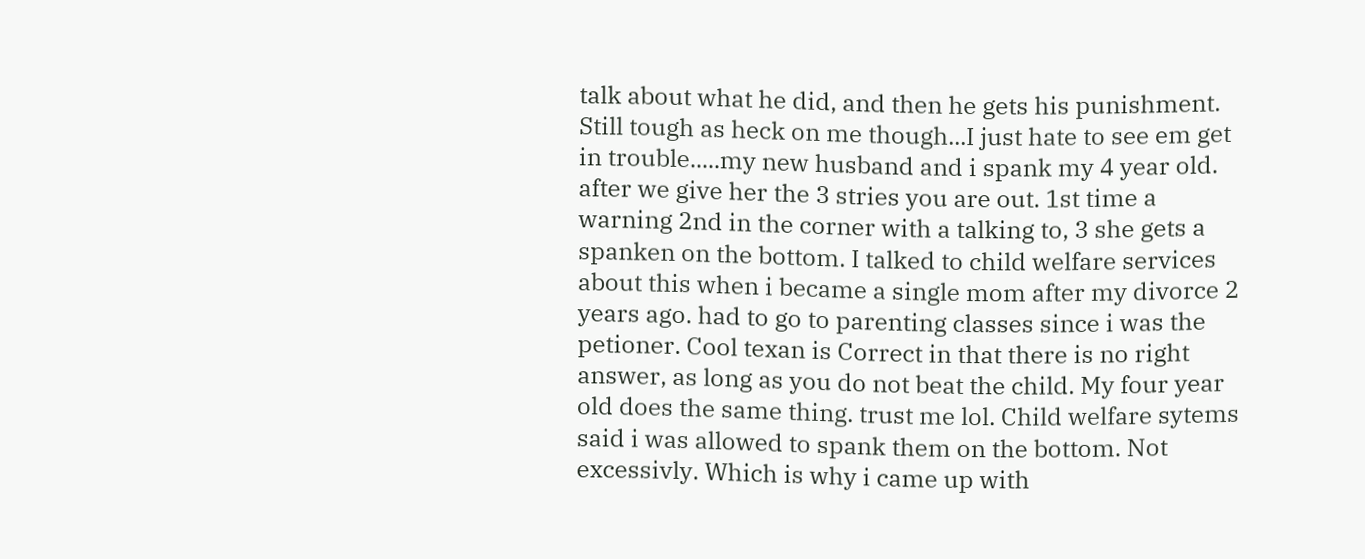talk about what he did, and then he gets his punishment. Still tough as heck on me though...I just hate to see em get in trouble.....my new husband and i spank my 4 year old. after we give her the 3 stries you are out. 1st time a warning 2nd in the corner with a talking to, 3 she gets a spanken on the bottom. I talked to child welfare services about this when i became a single mom after my divorce 2 years ago. had to go to parenting classes since i was the petioner. Cool texan is Correct in that there is no right answer, as long as you do not beat the child. My four year old does the same thing. trust me lol. Child welfare sytems said i was allowed to spank them on the bottom. Not excessivly. Which is why i came up with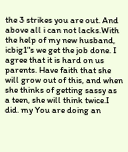the 3 strikes you are out. And above all i can not lacks.With the help of my new husband, icbig1"s we get the job done. I agree that it is hard on us parents. Have faith that she will grow out of this, and when she thinks of getting sassy as a teen, she will think twice.I did. my You are doing an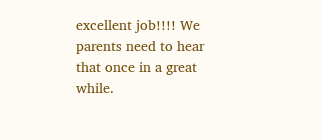excellent job!!!! We parents need to hear that once in a great while.